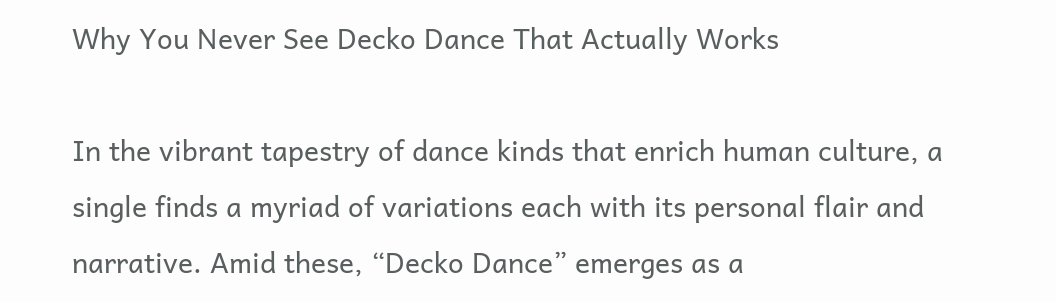Why You Never See Decko Dance That Actually Works

In the vibrant tapestry of dance kinds that enrich human culture, a single finds a myriad of variations each with its personal flair and narrative. Amid these, “Decko Dance” emerges as a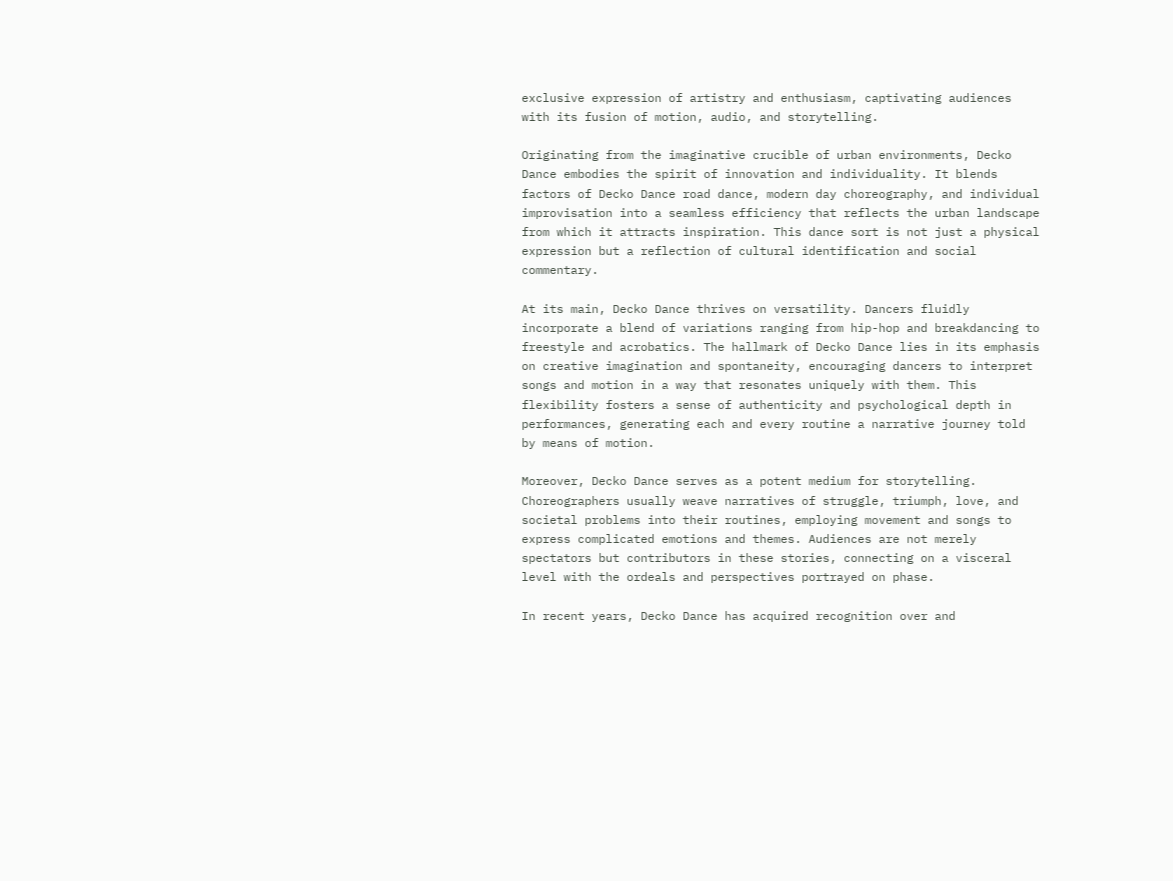exclusive expression of artistry and enthusiasm, captivating audiences with its fusion of motion, audio, and storytelling.

Originating from the imaginative crucible of urban environments, Decko Dance embodies the spirit of innovation and individuality. It blends factors of Decko Dance road dance, modern day choreography, and individual improvisation into a seamless efficiency that reflects the urban landscape from which it attracts inspiration. This dance sort is not just a physical expression but a reflection of cultural identification and social commentary.

At its main, Decko Dance thrives on versatility. Dancers fluidly incorporate a blend of variations ranging from hip-hop and breakdancing to freestyle and acrobatics. The hallmark of Decko Dance lies in its emphasis on creative imagination and spontaneity, encouraging dancers to interpret songs and motion in a way that resonates uniquely with them. This flexibility fosters a sense of authenticity and psychological depth in performances, generating each and every routine a narrative journey told by means of motion.

Moreover, Decko Dance serves as a potent medium for storytelling. Choreographers usually weave narratives of struggle, triumph, love, and societal problems into their routines, employing movement and songs to express complicated emotions and themes. Audiences are not merely spectators but contributors in these stories, connecting on a visceral level with the ordeals and perspectives portrayed on phase.

In recent years, Decko Dance has acquired recognition over and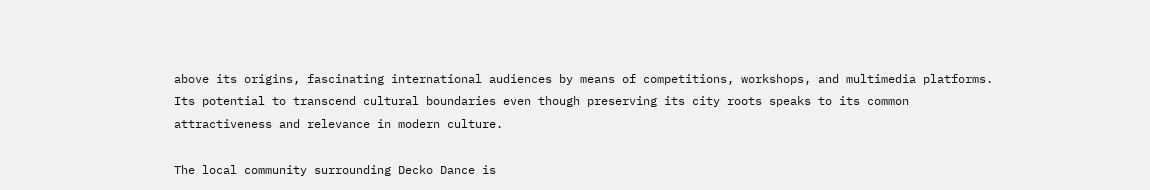above its origins, fascinating international audiences by means of competitions, workshops, and multimedia platforms. Its potential to transcend cultural boundaries even though preserving its city roots speaks to its common attractiveness and relevance in modern culture.

The local community surrounding Decko Dance is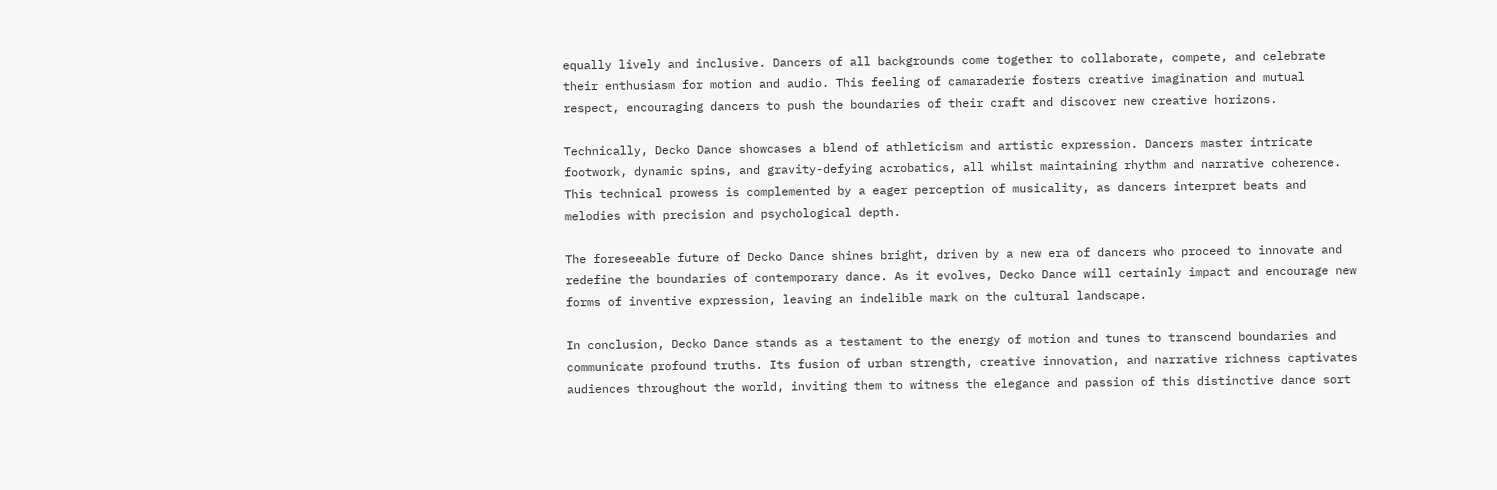equally lively and inclusive. Dancers of all backgrounds come together to collaborate, compete, and celebrate their enthusiasm for motion and audio. This feeling of camaraderie fosters creative imagination and mutual respect, encouraging dancers to push the boundaries of their craft and discover new creative horizons.

Technically, Decko Dance showcases a blend of athleticism and artistic expression. Dancers master intricate footwork, dynamic spins, and gravity-defying acrobatics, all whilst maintaining rhythm and narrative coherence. This technical prowess is complemented by a eager perception of musicality, as dancers interpret beats and melodies with precision and psychological depth.

The foreseeable future of Decko Dance shines bright, driven by a new era of dancers who proceed to innovate and redefine the boundaries of contemporary dance. As it evolves, Decko Dance will certainly impact and encourage new forms of inventive expression, leaving an indelible mark on the cultural landscape.

In conclusion, Decko Dance stands as a testament to the energy of motion and tunes to transcend boundaries and communicate profound truths. Its fusion of urban strength, creative innovation, and narrative richness captivates audiences throughout the world, inviting them to witness the elegance and passion of this distinctive dance sort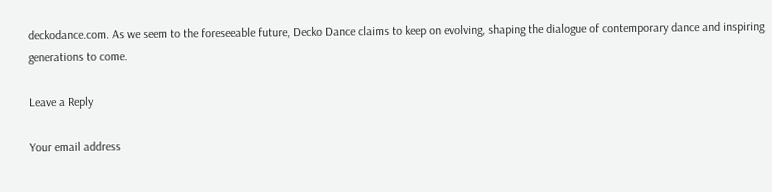deckodance.com. As we seem to the foreseeable future, Decko Dance claims to keep on evolving, shaping the dialogue of contemporary dance and inspiring generations to come.

Leave a Reply

Your email address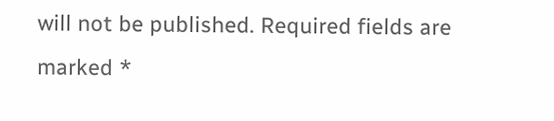will not be published. Required fields are marked *